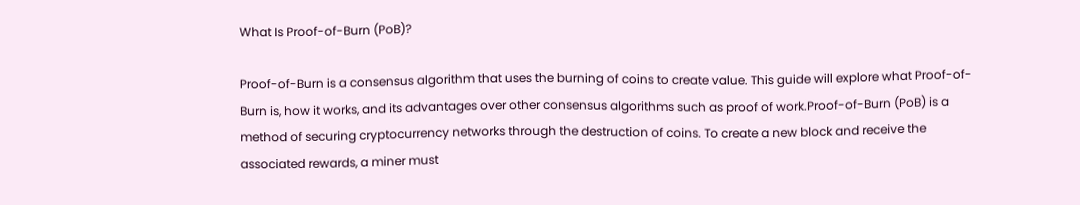What Is Proof-of-Burn (PoB)?

Proof-of-Burn is a consensus algorithm that uses the burning of coins to create value. This guide will explore what Proof-of-Burn is, how it works, and its advantages over other consensus algorithms such as proof of work.Proof-of-Burn (PoB) is a method of securing cryptocurrency networks through the destruction of coins. To create a new block and receive the associated rewards, a miner must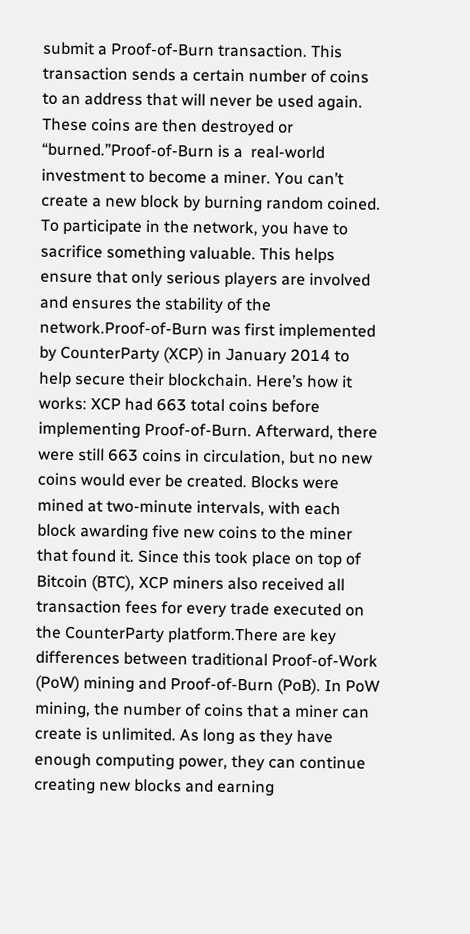submit a Proof-of-Burn transaction. This transaction sends a certain number of coins to an address that will never be used again. These coins are then destroyed or “burned.”Proof-of-Burn is a  real-world investment to become a miner. You can’t create a new block by burning random coined. To participate in the network, you have to sacrifice something valuable. This helps ensure that only serious players are involved and ensures the stability of the network.Proof-of-Burn was first implemented by CounterParty (XCP) in January 2014 to help secure their blockchain. Here’s how it works: XCP had 663 total coins before implementing Proof-of-Burn. Afterward, there were still 663 coins in circulation, but no new coins would ever be created. Blocks were mined at two-minute intervals, with each block awarding five new coins to the miner that found it. Since this took place on top of Bitcoin (BTC), XCP miners also received all transaction fees for every trade executed on the CounterParty platform.There are key differences between traditional Proof-of-Work (PoW) mining and Proof-of-Burn (PoB). In PoW mining, the number of coins that a miner can create is unlimited. As long as they have enough computing power, they can continue creating new blocks and earning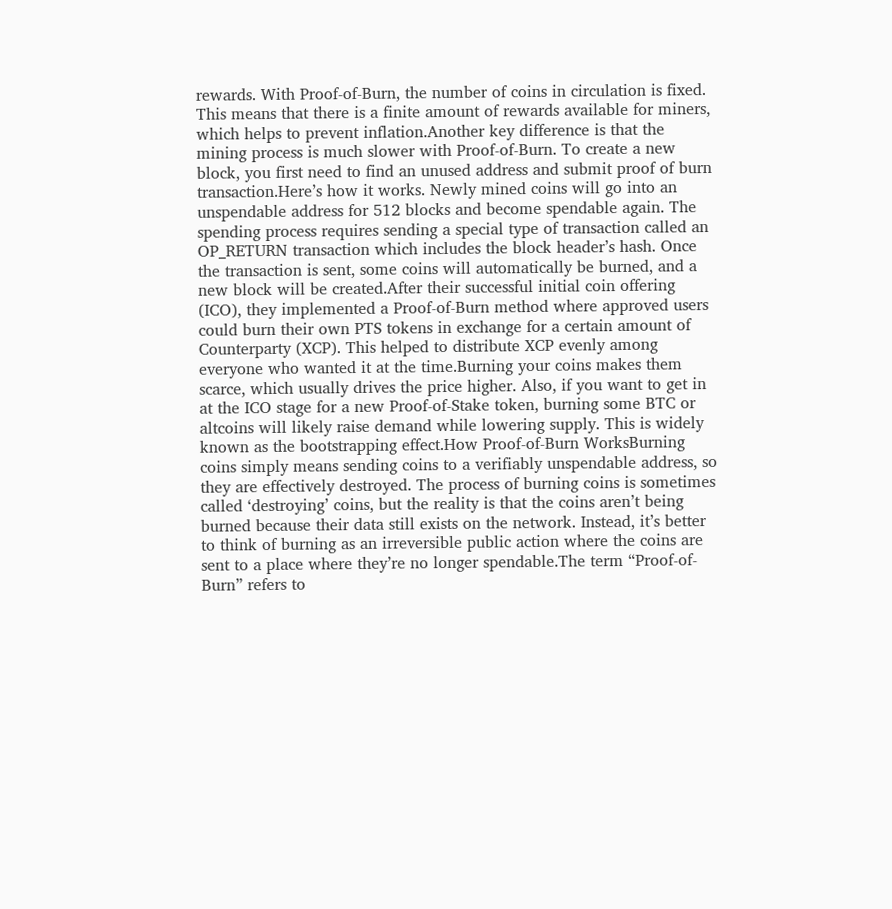rewards. With Proof-of-Burn, the number of coins in circulation is fixed. This means that there is a finite amount of rewards available for miners, which helps to prevent inflation.Another key difference is that the mining process is much slower with Proof-of-Burn. To create a new block, you first need to find an unused address and submit proof of burn transaction.Here’s how it works. Newly mined coins will go into an unspendable address for 512 blocks and become spendable again. The spending process requires sending a special type of transaction called an OP_RETURN transaction which includes the block header’s hash. Once the transaction is sent, some coins will automatically be burned, and a new block will be created.After their successful initial coin offering (ICO), they implemented a Proof-of-Burn method where approved users could burn their own PTS tokens in exchange for a certain amount of Counterparty (XCP). This helped to distribute XCP evenly among everyone who wanted it at the time.Burning your coins makes them scarce, which usually drives the price higher. Also, if you want to get in at the ICO stage for a new Proof-of-Stake token, burning some BTC or altcoins will likely raise demand while lowering supply. This is widely known as the bootstrapping effect.How Proof-of-Burn WorksBurning coins simply means sending coins to a verifiably unspendable address, so they are effectively destroyed. The process of burning coins is sometimes called ‘destroying’ coins, but the reality is that the coins aren’t being burned because their data still exists on the network. Instead, it’s better to think of burning as an irreversible public action where the coins are sent to a place where they’re no longer spendable.The term “Proof-of-Burn” refers to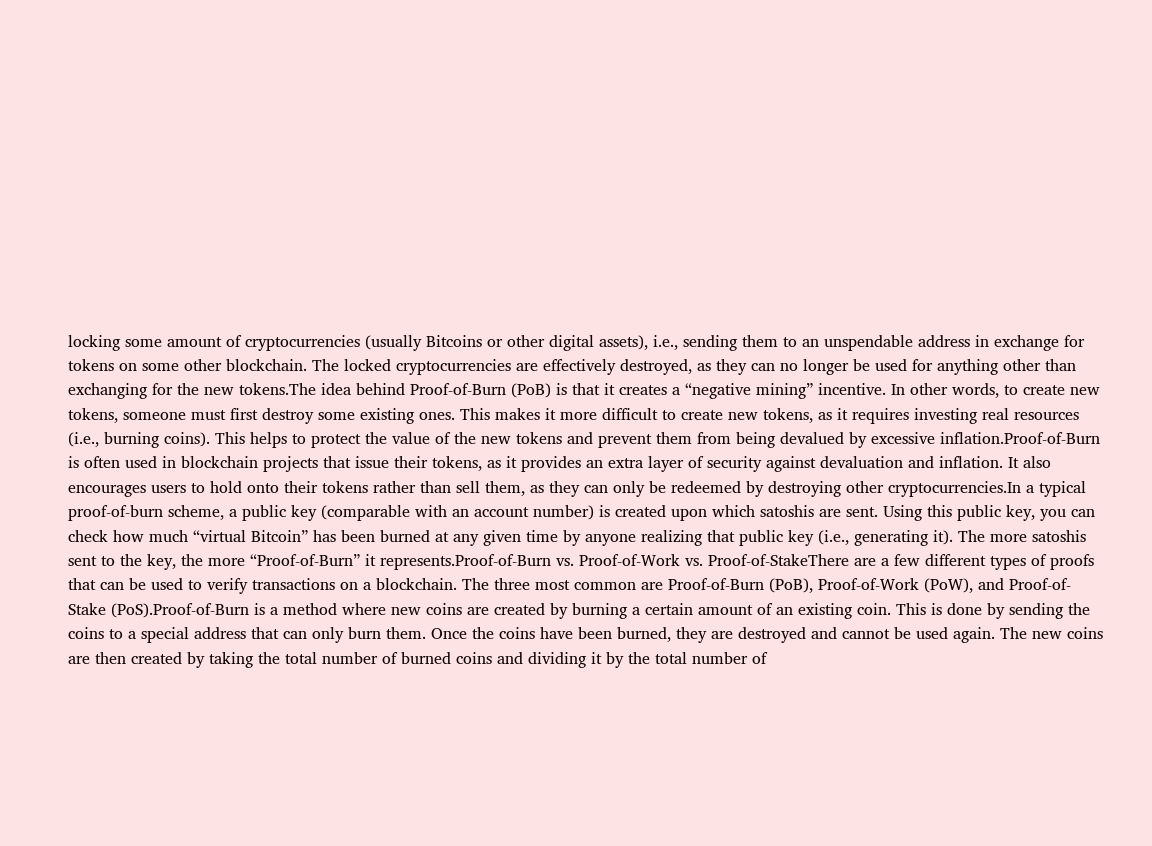locking some amount of cryptocurrencies (usually Bitcoins or other digital assets), i.e., sending them to an unspendable address in exchange for tokens on some other blockchain. The locked cryptocurrencies are effectively destroyed, as they can no longer be used for anything other than exchanging for the new tokens.The idea behind Proof-of-Burn (PoB) is that it creates a “negative mining” incentive. In other words, to create new tokens, someone must first destroy some existing ones. This makes it more difficult to create new tokens, as it requires investing real resources (i.e., burning coins). This helps to protect the value of the new tokens and prevent them from being devalued by excessive inflation.Proof-of-Burn is often used in blockchain projects that issue their tokens, as it provides an extra layer of security against devaluation and inflation. It also encourages users to hold onto their tokens rather than sell them, as they can only be redeemed by destroying other cryptocurrencies.In a typical proof-of-burn scheme, a public key (comparable with an account number) is created upon which satoshis are sent. Using this public key, you can check how much “virtual Bitcoin” has been burned at any given time by anyone realizing that public key (i.e., generating it). The more satoshis sent to the key, the more “Proof-of-Burn” it represents.Proof-of-Burn vs. Proof-of-Work vs. Proof-of-StakeThere are a few different types of proofs that can be used to verify transactions on a blockchain. The three most common are Proof-of-Burn (PoB), Proof-of-Work (PoW), and Proof-of-Stake (PoS).Proof-of-Burn is a method where new coins are created by burning a certain amount of an existing coin. This is done by sending the coins to a special address that can only burn them. Once the coins have been burned, they are destroyed and cannot be used again. The new coins are then created by taking the total number of burned coins and dividing it by the total number of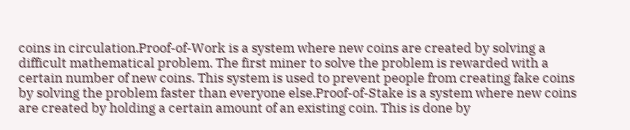coins in circulation.Proof-of-Work is a system where new coins are created by solving a difficult mathematical problem. The first miner to solve the problem is rewarded with a certain number of new coins. This system is used to prevent people from creating fake coins by solving the problem faster than everyone else.Proof-of-Stake is a system where new coins are created by holding a certain amount of an existing coin. This is done by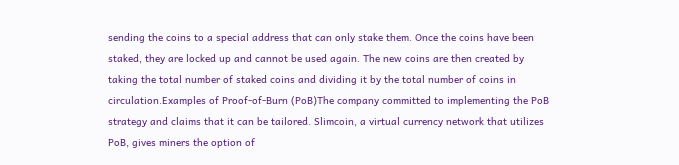sending the coins to a special address that can only stake them. Once the coins have been staked, they are locked up and cannot be used again. The new coins are then created by taking the total number of staked coins and dividing it by the total number of coins in circulation.Examples of Proof-of-Burn (PoB)The company committed to implementing the PoB strategy and claims that it can be tailored. Slimcoin, a virtual currency network that utilizes PoB, gives miners the option of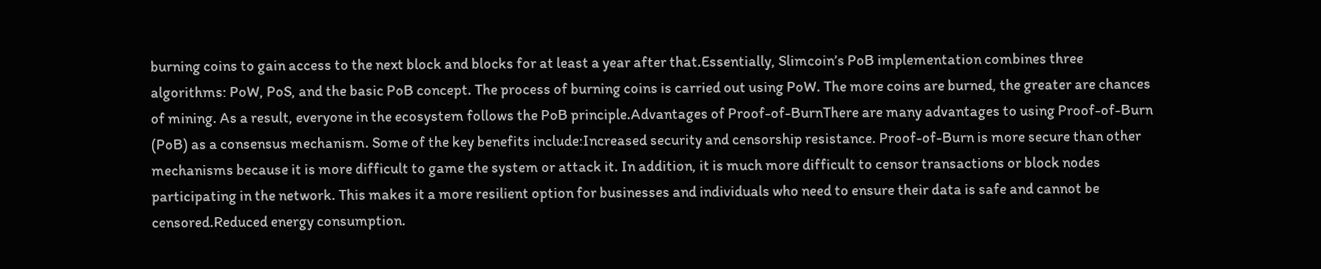burning coins to gain access to the next block and blocks for at least a year after that.Essentially, Slimcoin’s PoB implementation combines three algorithms: PoW, PoS, and the basic PoB concept. The process of burning coins is carried out using PoW. The more coins are burned, the greater are chances of mining. As a result, everyone in the ecosystem follows the PoB principle.Advantages of Proof-of-BurnThere are many advantages to using Proof-of-Burn (PoB) as a consensus mechanism. Some of the key benefits include:Increased security and censorship resistance. Proof-of-Burn is more secure than other mechanisms because it is more difficult to game the system or attack it. In addition, it is much more difficult to censor transactions or block nodes participating in the network. This makes it a more resilient option for businesses and individuals who need to ensure their data is safe and cannot be censored.Reduced energy consumption.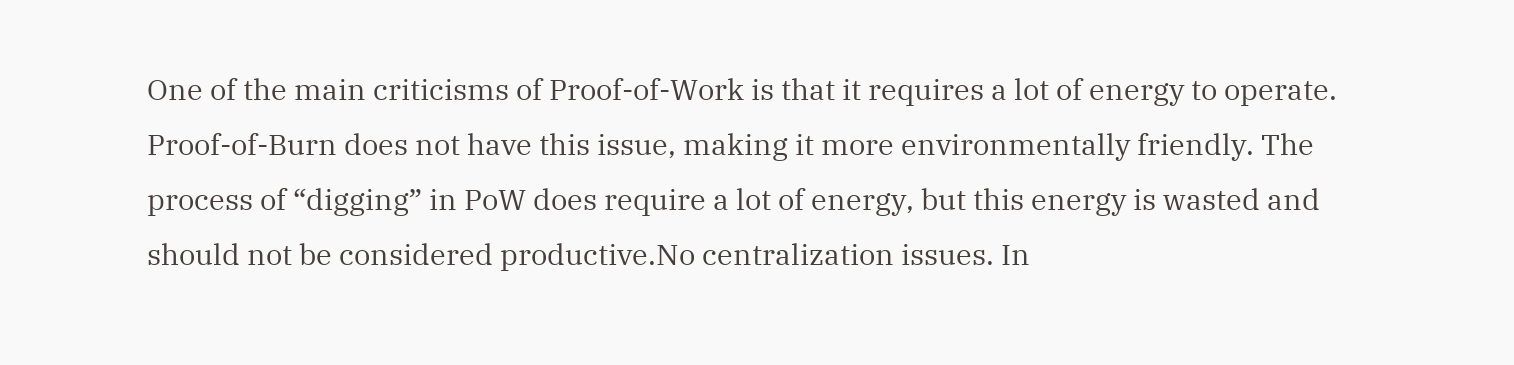One of the main criticisms of Proof-of-Work is that it requires a lot of energy to operate. Proof-of-Burn does not have this issue, making it more environmentally friendly. The process of “digging” in PoW does require a lot of energy, but this energy is wasted and should not be considered productive.No centralization issues. In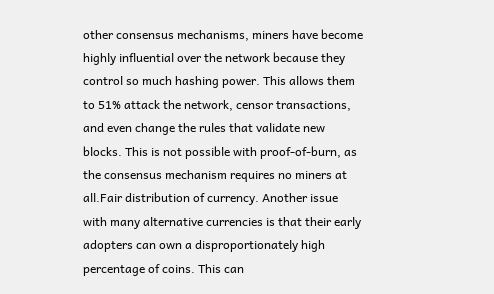other consensus mechanisms, miners have become highly influential over the network because they control so much hashing power. This allows them to 51% attack the network, censor transactions, and even change the rules that validate new blocks. This is not possible with proof-of-burn, as the consensus mechanism requires no miners at all.Fair distribution of currency. Another issue with many alternative currencies is that their early adopters can own a disproportionately high percentage of coins. This can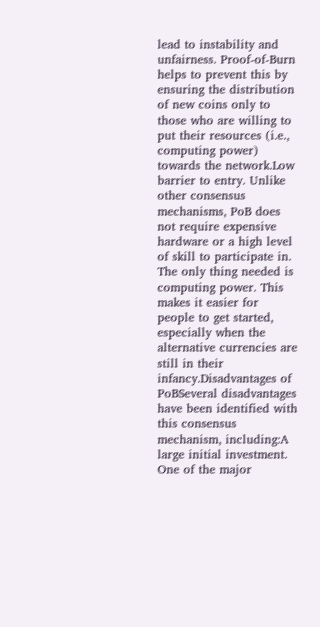lead to instability and unfairness. Proof-of-Burn helps to prevent this by ensuring the distribution of new coins only to those who are willing to put their resources (i.e., computing power) towards the network.Low barrier to entry. Unlike other consensus mechanisms, PoB does not require expensive hardware or a high level of skill to participate in. The only thing needed is computing power. This makes it easier for people to get started, especially when the alternative currencies are still in their infancy.Disadvantages of PoBSeveral disadvantages have been identified with this consensus mechanism, including:A large initial investment. One of the major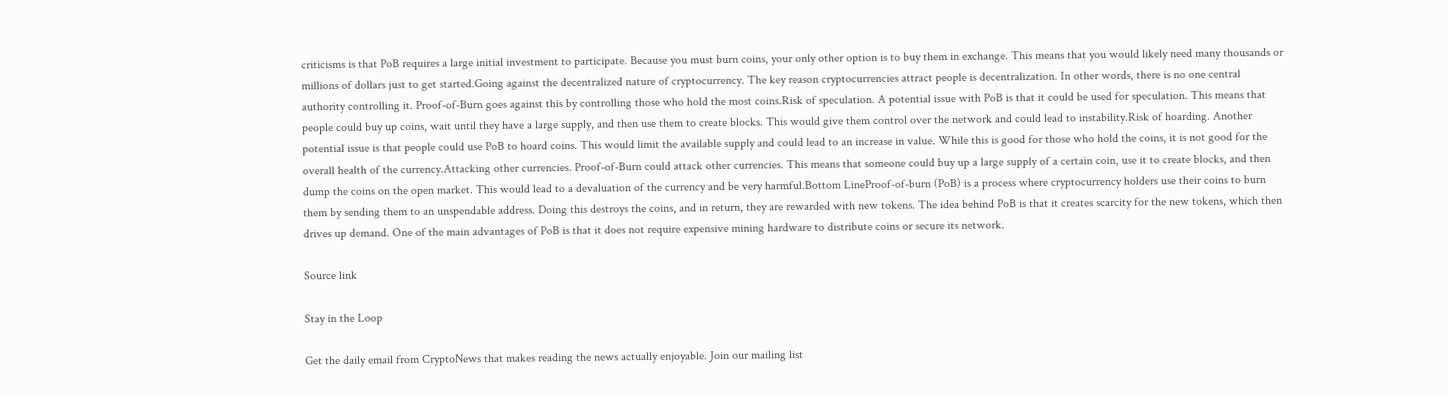criticisms is that PoB requires a large initial investment to participate. Because you must burn coins, your only other option is to buy them in exchange. This means that you would likely need many thousands or millions of dollars just to get started.Going against the decentralized nature of cryptocurrency. The key reason cryptocurrencies attract people is decentralization. In other words, there is no one central authority controlling it. Proof-of-Burn goes against this by controlling those who hold the most coins.Risk of speculation. A potential issue with PoB is that it could be used for speculation. This means that people could buy up coins, wait until they have a large supply, and then use them to create blocks. This would give them control over the network and could lead to instability.Risk of hoarding. Another potential issue is that people could use PoB to hoard coins. This would limit the available supply and could lead to an increase in value. While this is good for those who hold the coins, it is not good for the overall health of the currency.Attacking other currencies. Proof-of-Burn could attack other currencies. This means that someone could buy up a large supply of a certain coin, use it to create blocks, and then dump the coins on the open market. This would lead to a devaluation of the currency and be very harmful.Bottom LineProof-of-burn (PoB) is a process where cryptocurrency holders use their coins to burn them by sending them to an unspendable address. Doing this destroys the coins, and in return, they are rewarded with new tokens. The idea behind PoB is that it creates scarcity for the new tokens, which then drives up demand. One of the main advantages of PoB is that it does not require expensive mining hardware to distribute coins or secure its network.

Source link

Stay in the Loop

Get the daily email from CryptoNews that makes reading the news actually enjoyable. Join our mailing list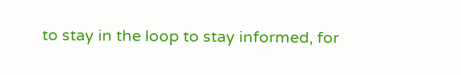to stay in the loop to stay informed, for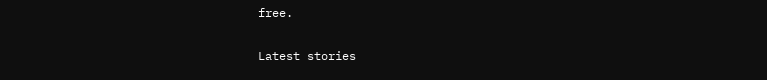free.

Latest stories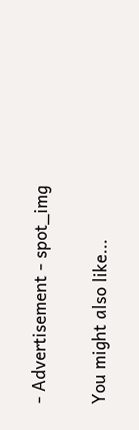- Advertisement - spot_img

You might also like...